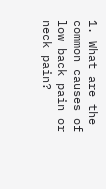1. What are the common causes of low back pain or neck pain?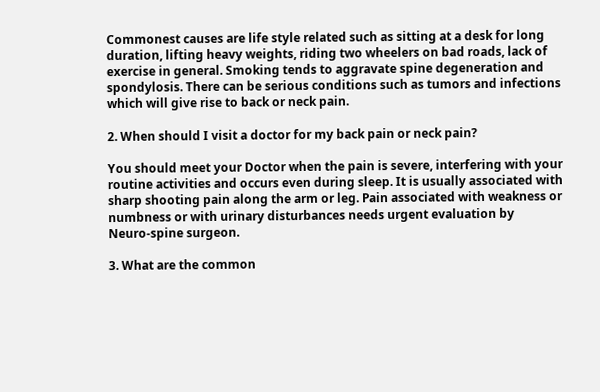Commonest causes are life style related such as sitting at a desk for long duration, lifting heavy weights, riding two wheelers on bad roads, lack of exercise in general. Smoking tends to aggravate spine degeneration and spondylosis. There can be serious conditions such as tumors and infections which will give rise to back or neck pain.

2. When should I visit a doctor for my back pain or neck pain?

You should meet your Doctor when the pain is severe, interfering with your routine activities and occurs even during sleep. It is usually associated with sharp shooting pain along the arm or leg. Pain associated with weakness or numbness or with urinary disturbances needs urgent evaluation by
Neuro-spine surgeon.

3. What are the common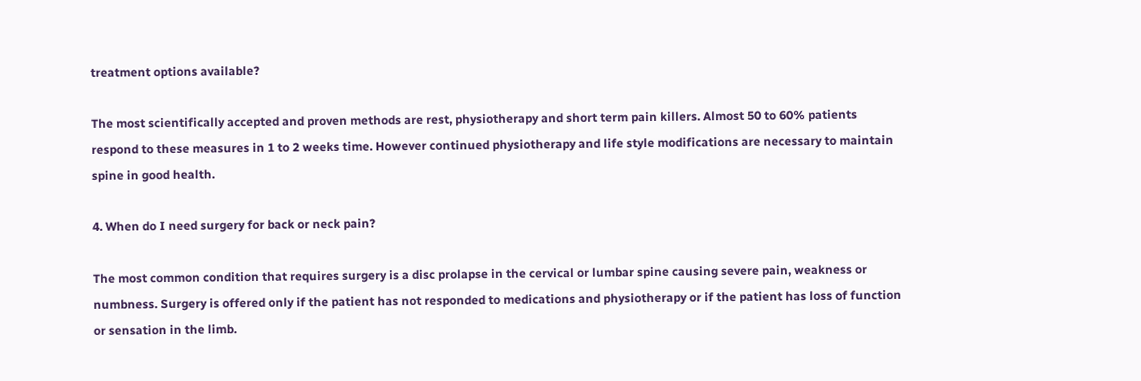treatment options available?

The most scientifically accepted and proven methods are rest, physiotherapy and short term pain killers. Almost 50 to 60% patients respond to these measures in 1 to 2 weeks time. However continued physiotherapy and life style modifications are necessary to maintain spine in good health.

4. When do I need surgery for back or neck pain?

The most common condition that requires surgery is a disc prolapse in the cervical or lumbar spine causing severe pain, weakness or numbness. Surgery is offered only if the patient has not responded to medications and physiotherapy or if the patient has loss of function or sensation in the limb.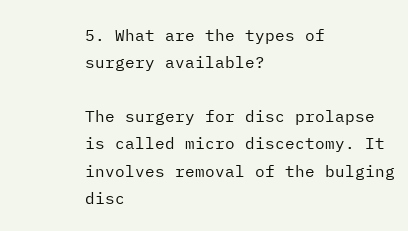5. What are the types of surgery available?

The surgery for disc prolapse is called micro discectomy. It involves removal of the bulging disc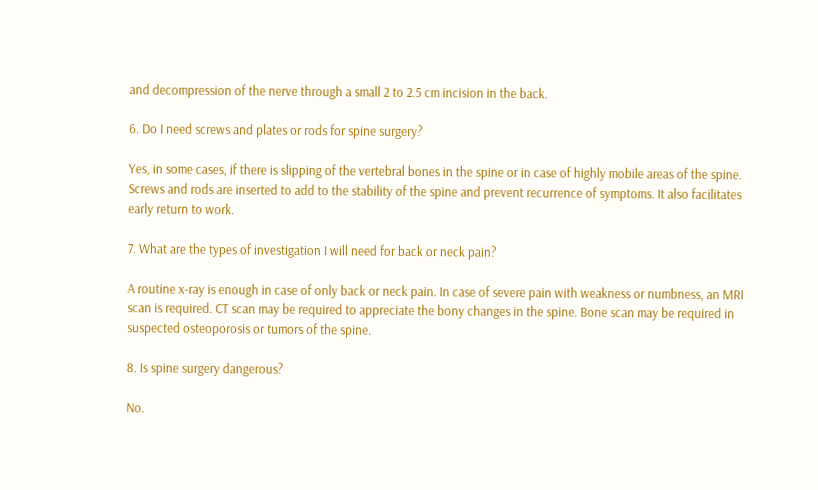and decompression of the nerve through a small 2 to 2.5 cm incision in the back.

6. Do I need screws and plates or rods for spine surgery?

Yes, in some cases, if there is slipping of the vertebral bones in the spine or in case of highly mobile areas of the spine. Screws and rods are inserted to add to the stability of the spine and prevent recurrence of symptoms. It also facilitates early return to work.

7. What are the types of investigation I will need for back or neck pain?

A routine x-ray is enough in case of only back or neck pain. In case of severe pain with weakness or numbness, an MRI scan is required. CT scan may be required to appreciate the bony changes in the spine. Bone scan may be required in suspected osteoporosis or tumors of the spine.

8. Is spine surgery dangerous?

No.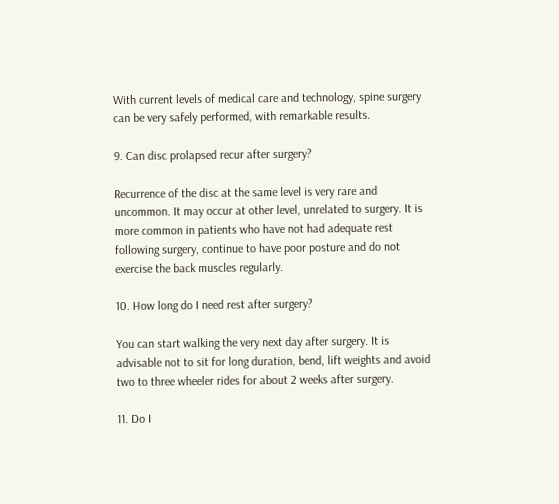With current levels of medical care and technology, spine surgery can be very safely performed, with remarkable results.

9. Can disc prolapsed recur after surgery?

Recurrence of the disc at the same level is very rare and uncommon. It may occur at other level, unrelated to surgery. It is more common in patients who have not had adequate rest following surgery, continue to have poor posture and do not exercise the back muscles regularly.

10. How long do I need rest after surgery?

You can start walking the very next day after surgery. It is advisable not to sit for long duration, bend, lift weights and avoid two to three wheeler rides for about 2 weeks after surgery.

11. Do I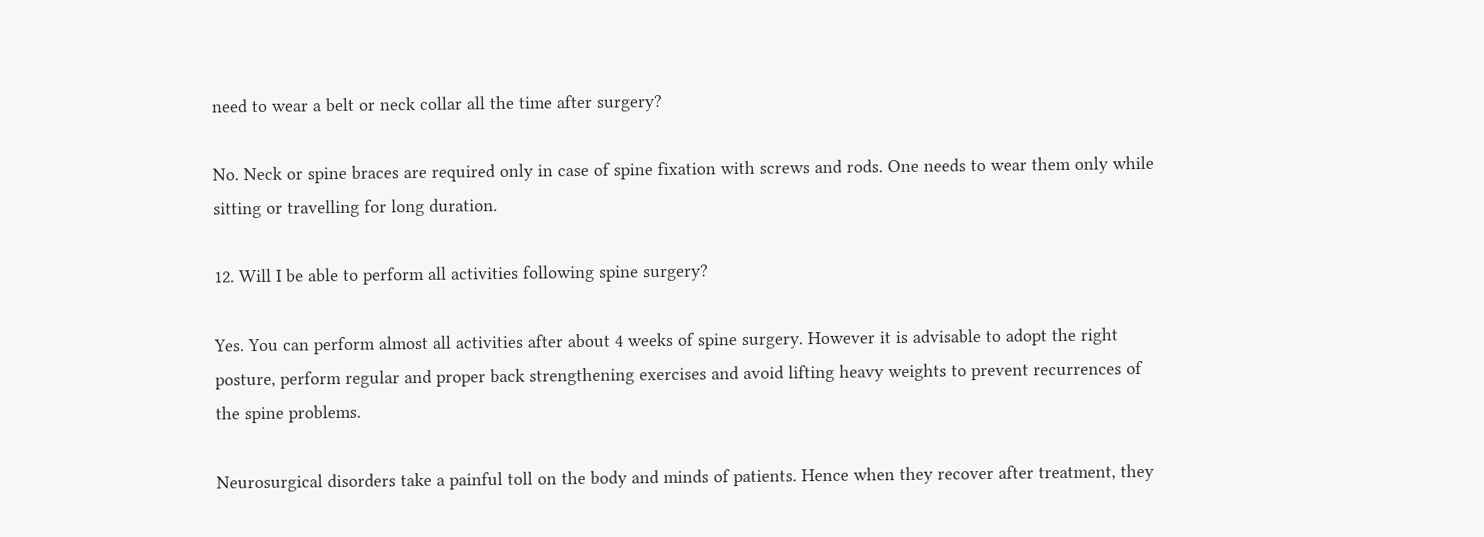need to wear a belt or neck collar all the time after surgery?

No. Neck or spine braces are required only in case of spine fixation with screws and rods. One needs to wear them only while sitting or travelling for long duration.

12. Will I be able to perform all activities following spine surgery?

Yes. You can perform almost all activities after about 4 weeks of spine surgery. However it is advisable to adopt the right posture, perform regular and proper back strengthening exercises and avoid lifting heavy weights to prevent recurrences of the spine problems.

Neurosurgical disorders take a painful toll on the body and minds of patients. Hence when they recover after treatment, they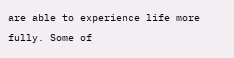are able to experience life more fully. Some of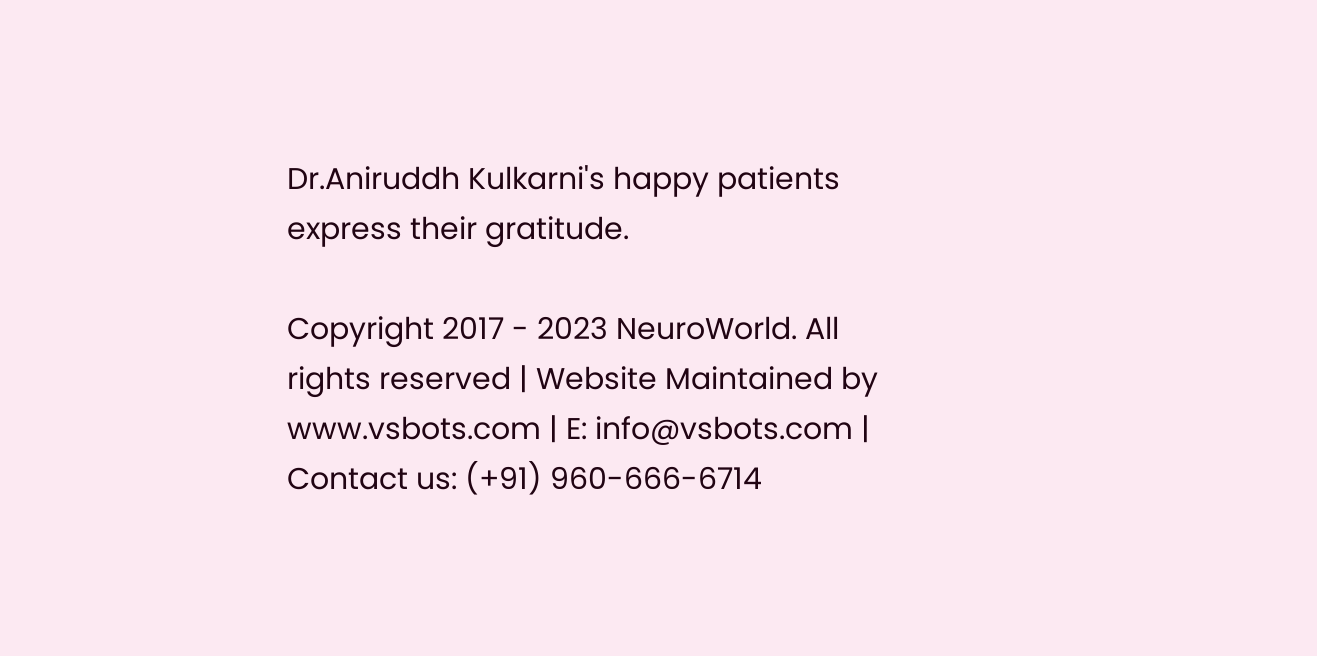Dr.Aniruddh Kulkarni's happy patients express their gratitude.

Copyright 2017 - 2023 NeuroWorld. All rights reserved | Website Maintained by www.vsbots.com | E: info@vsbots.com | Contact us: (+91) 960-666-6714